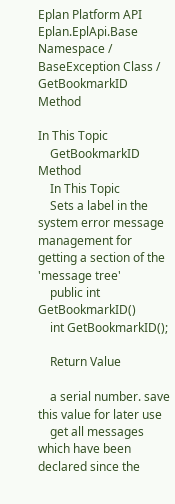Eplan Platform API
Eplan.EplApi.Base Namespace / BaseException Class / GetBookmarkID Method

In This Topic
    GetBookmarkID Method
    In This Topic
    Sets a label in the system error message management for getting a section of the 'message tree'
    public int GetBookmarkID()
    int GetBookmarkID();

    Return Value

    a serial number. save this value for later use
    get all messages which have been declared since the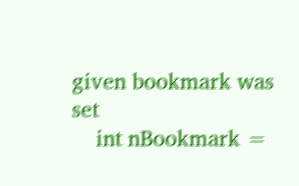given bookmark was set
    int nBookmark =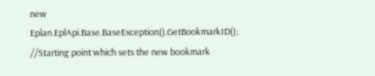new Eplan.EplApi.Base.BaseException().GetBookmarkID(); //Starting point which sets the new bookmark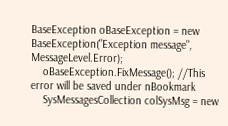BaseException oBaseException = new BaseException("Exception message", MessageLevel.Error);
    oBaseException.FixMessage(); //This error will be saved under nBookmark
    SysMessagesCollection colSysMsg = new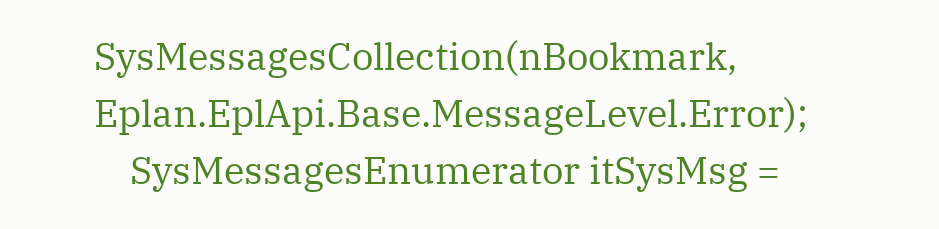SysMessagesCollection(nBookmark, Eplan.EplApi.Base.MessageLevel.Error);
    SysMessagesEnumerator itSysMsg =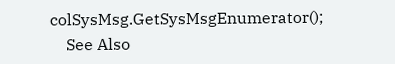colSysMsg.GetSysMsgEnumerator();
    See Also